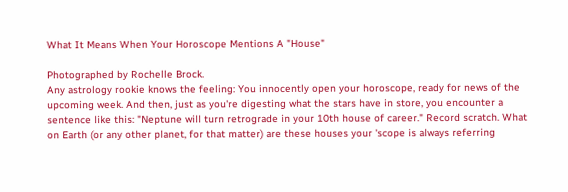What It Means When Your Horoscope Mentions A "House"

Photographed by Rochelle Brock.
Any astrology rookie knows the feeling: You innocently open your horoscope, ready for news of the upcoming week. And then, just as you're digesting what the stars have in store, you encounter a sentence like this: "Neptune will turn retrograde in your 10th house of career." Record scratch. What on Earth (or any other planet, for that matter) are these houses your 'scope is always referring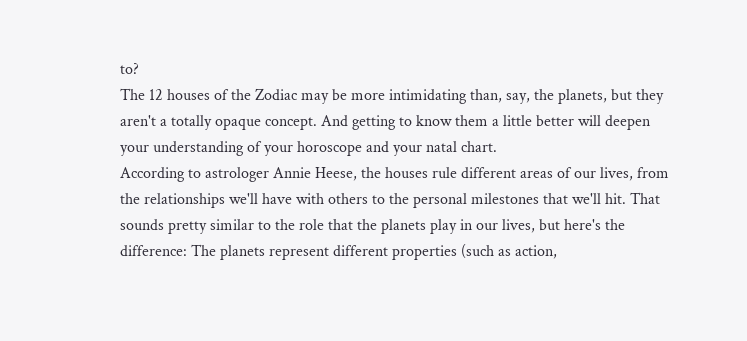to?
The 12 houses of the Zodiac may be more intimidating than, say, the planets, but they aren't a totally opaque concept. And getting to know them a little better will deepen your understanding of your horoscope and your natal chart.
According to astrologer Annie Heese, the houses rule different areas of our lives, from the relationships we'll have with others to the personal milestones that we'll hit. That sounds pretty similar to the role that the planets play in our lives, but here's the difference: The planets represent different properties (such as action,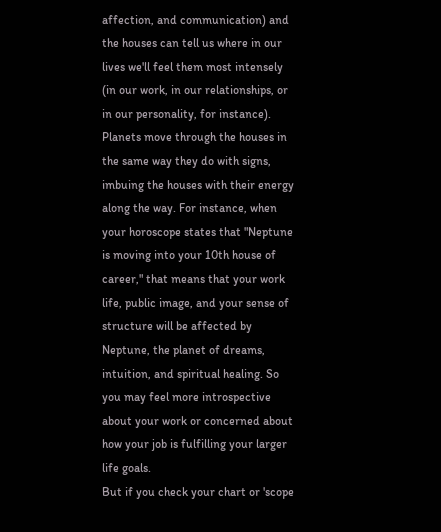affection, and communication) and the houses can tell us where in our lives we'll feel them most intensely (in our work, in our relationships, or in our personality, for instance).
Planets move through the houses in the same way they do with signs, imbuing the houses with their energy along the way. For instance, when your horoscope states that "Neptune is moving into your 10th house of career," that means that your work life, public image, and your sense of structure will be affected by Neptune, the planet of dreams, intuition, and spiritual healing. So you may feel more introspective about your work or concerned about how your job is fulfilling your larger life goals.
But if you check your chart or 'scope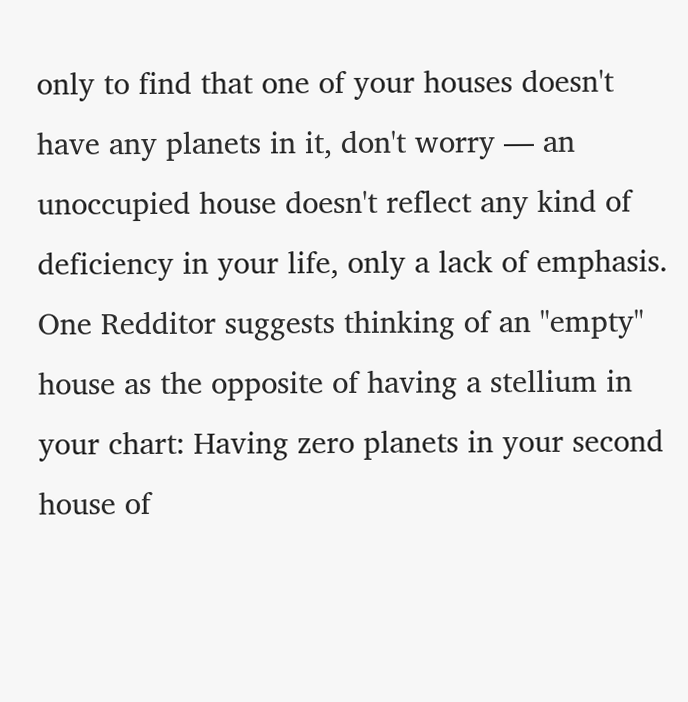only to find that one of your houses doesn't have any planets in it, don't worry — an unoccupied house doesn't reflect any kind of deficiency in your life, only a lack of emphasis. One Redditor suggests thinking of an "empty" house as the opposite of having a stellium in your chart: Having zero planets in your second house of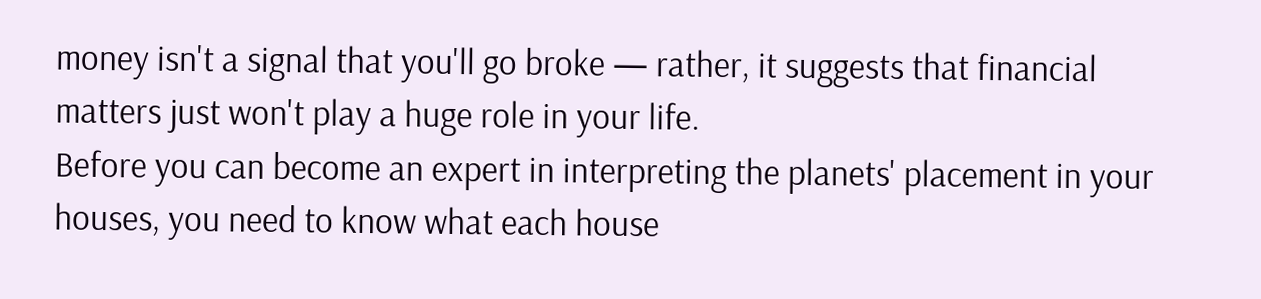money isn't a signal that you'll go broke — rather, it suggests that financial matters just won't play a huge role in your life.
Before you can become an expert in interpreting the planets' placement in your houses, you need to know what each house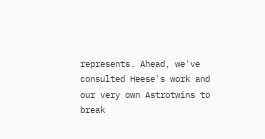represents. Ahead, we've consulted Heese's work and our very own Astrotwins to break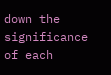down the significance of each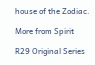house of the Zodiac.

More from Spirit

R29 Original Series